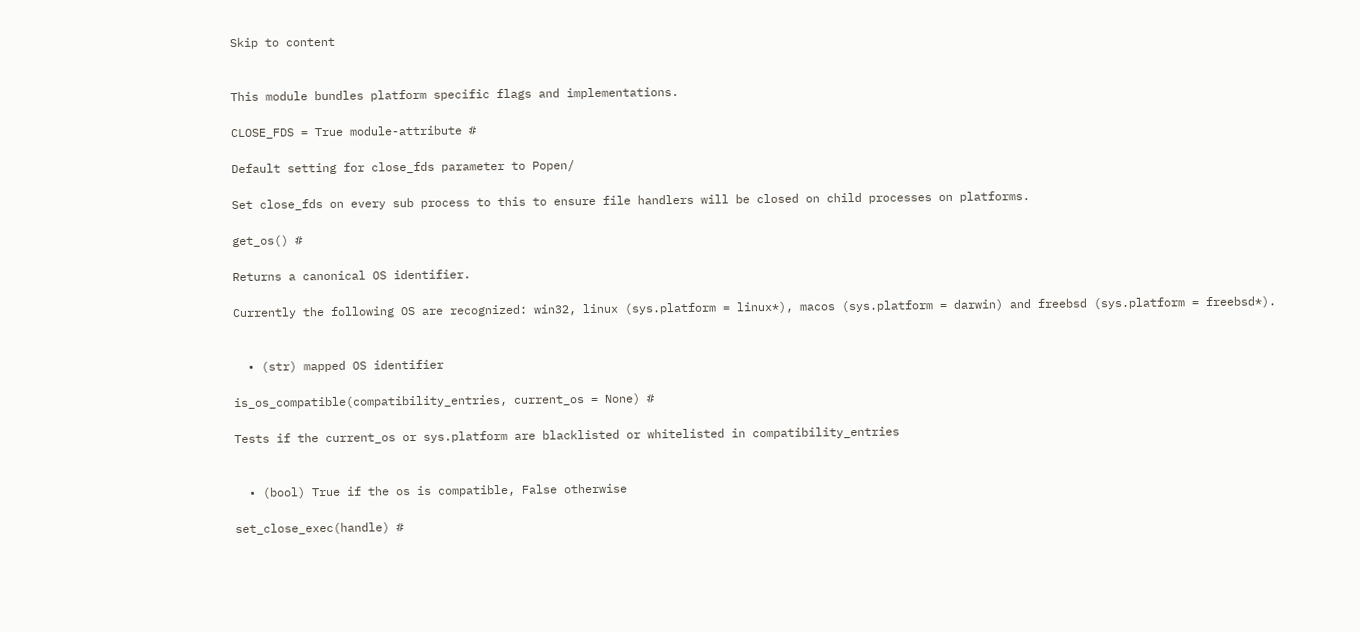Skip to content


This module bundles platform specific flags and implementations.

CLOSE_FDS = True module-attribute #

Default setting for close_fds parameter to Popen/

Set close_fds on every sub process to this to ensure file handlers will be closed on child processes on platforms.

get_os() #

Returns a canonical OS identifier.

Currently the following OS are recognized: win32, linux (sys.platform = linux*), macos (sys.platform = darwin) and freebsd (sys.platform = freebsd*).


  • (str) mapped OS identifier

is_os_compatible(compatibility_entries, current_os = None) #

Tests if the current_os or sys.platform are blacklisted or whitelisted in compatibility_entries


  • (bool) True if the os is compatible, False otherwise

set_close_exec(handle) #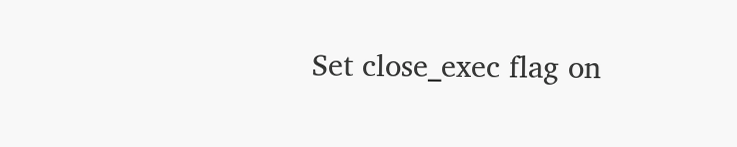Set close_exec flag on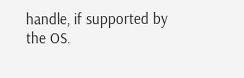handle, if supported by the OS.